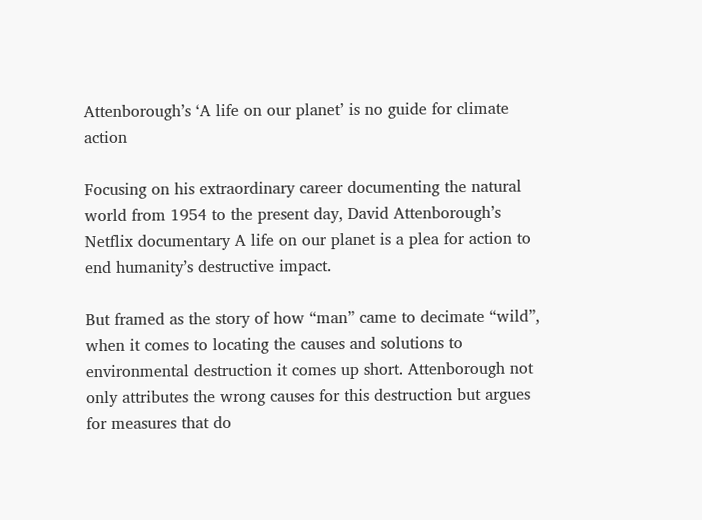Attenborough’s ‘A life on our planet’ is no guide for climate action

Focusing on his extraordinary career documenting the natural world from 1954 to the present day, David Attenborough’s Netflix documentary A life on our planet is a plea for action to end humanity’s destructive impact.

But framed as the story of how “man” came to decimate “wild”, when it comes to locating the causes and solutions to environmental destruction it comes up short. Attenborough not only attributes the wrong causes for this destruction but argues for measures that do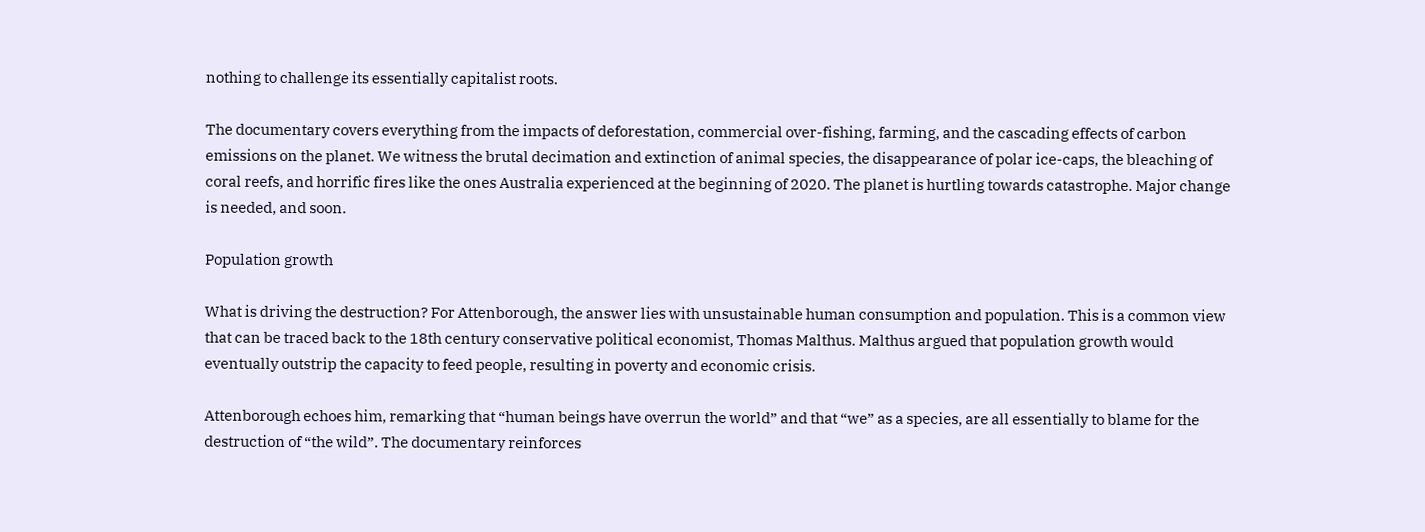nothing to challenge its essentially capitalist roots.

The documentary covers everything from the impacts of deforestation, commercial over-fishing, farming, and the cascading effects of carbon emissions on the planet. We witness the brutal decimation and extinction of animal species, the disappearance of polar ice-caps, the bleaching of coral reefs, and horrific fires like the ones Australia experienced at the beginning of 2020. The planet is hurtling towards catastrophe. Major change is needed, and soon.

Population growth

What is driving the destruction? For Attenborough, the answer lies with unsustainable human consumption and population. This is a common view that can be traced back to the 18th century conservative political economist, Thomas Malthus. Malthus argued that population growth would eventually outstrip the capacity to feed people, resulting in poverty and economic crisis.

Attenborough echoes him, remarking that “human beings have overrun the world” and that “we” as a species, are all essentially to blame for the destruction of “the wild”. The documentary reinforces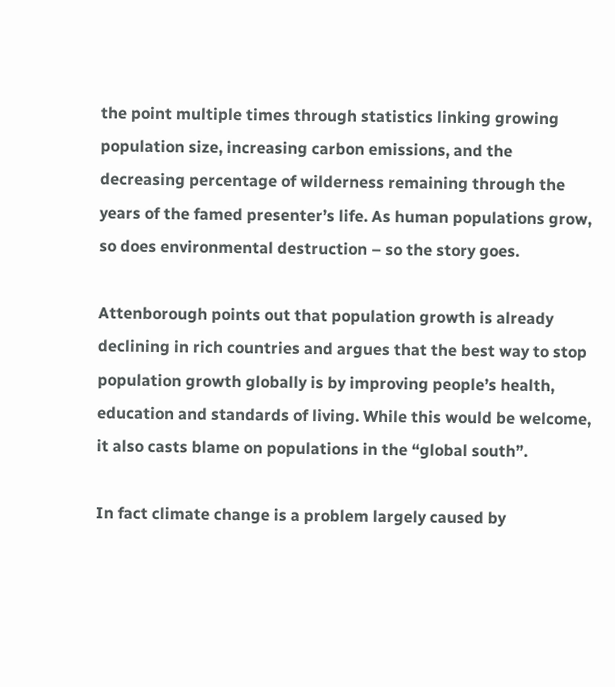the point multiple times through statistics linking growing population size, increasing carbon emissions, and the decreasing percentage of wilderness remaining through the years of the famed presenter’s life. As human populations grow, so does environmental destruction – so the story goes.

Attenborough points out that population growth is already declining in rich countries and argues that the best way to stop population growth globally is by improving people’s health, education and standards of living. While this would be welcome, it also casts blame on populations in the “global south”.

In fact climate change is a problem largely caused by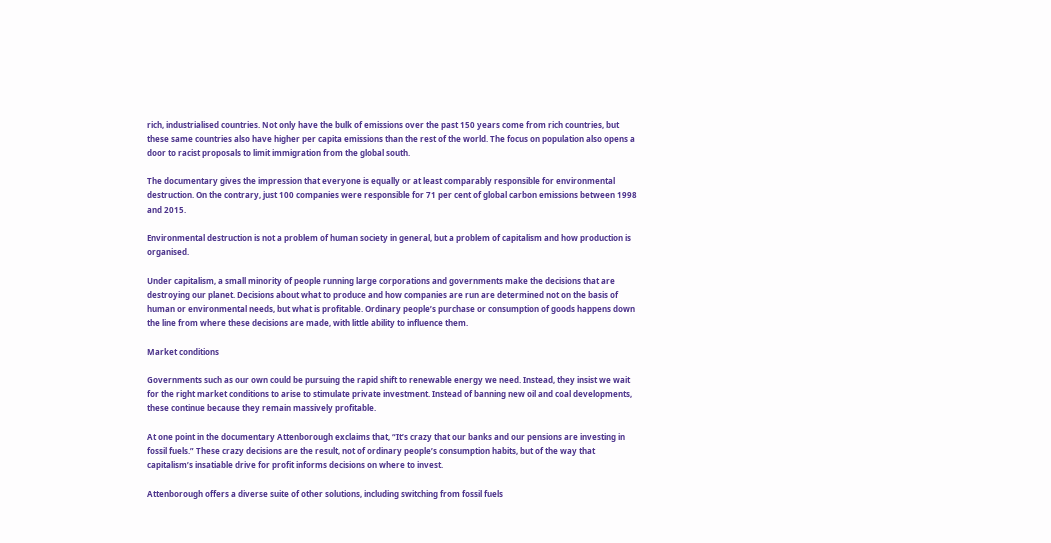rich, industrialised countries. Not only have the bulk of emissions over the past 150 years come from rich countries, but these same countries also have higher per capita emissions than the rest of the world. The focus on population also opens a door to racist proposals to limit immigration from the global south.

The documentary gives the impression that everyone is equally or at least comparably responsible for environmental destruction. On the contrary, just 100 companies were responsible for 71 per cent of global carbon emissions between 1998 and 2015.

Environmental destruction is not a problem of human society in general, but a problem of capitalism and how production is organised.

Under capitalism, a small minority of people running large corporations and governments make the decisions that are destroying our planet. Decisions about what to produce and how companies are run are determined not on the basis of human or environmental needs, but what is profitable. Ordinary people’s purchase or consumption of goods happens down the line from where these decisions are made, with little ability to influence them.

Market conditions

Governments such as our own could be pursuing the rapid shift to renewable energy we need. Instead, they insist we wait for the right market conditions to arise to stimulate private investment. Instead of banning new oil and coal developments, these continue because they remain massively profitable.

At one point in the documentary Attenborough exclaims that, “It’s crazy that our banks and our pensions are investing in fossil fuels.” These crazy decisions are the result, not of ordinary people’s consumption habits, but of the way that capitalism’s insatiable drive for profit informs decisions on where to invest.

Attenborough offers a diverse suite of other solutions, including switching from fossil fuels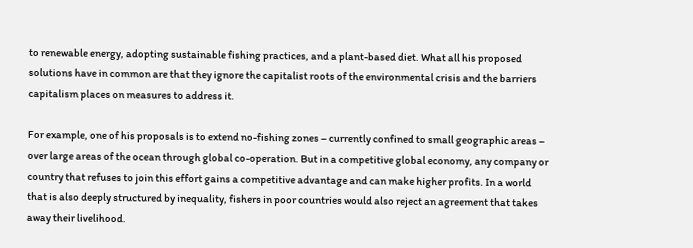to renewable energy, adopting sustainable fishing practices, and a plant-based diet. What all his proposed solutions have in common are that they ignore the capitalist roots of the environmental crisis and the barriers capitalism places on measures to address it.

For example, one of his proposals is to extend no-fishing zones – currently confined to small geographic areas – over large areas of the ocean through global co-operation. But in a competitive global economy, any company or country that refuses to join this effort gains a competitive advantage and can make higher profits. In a world that is also deeply structured by inequality, fishers in poor countries would also reject an agreement that takes away their livelihood.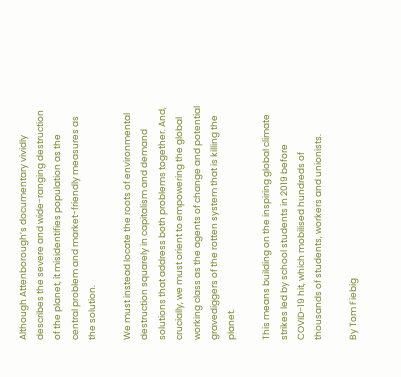Although Attenborough’s documentary vividly describes the severe and wide-ranging destruction of the planet, it misidentifies population as the central problem and market-friendly measures as the solution.

We must instead locate the roots of environmental destruction squarely in capitalism and demand solutions that address both problems together. And, crucially, we must orient to empowering the global working class as the agents of change and potential gravediggers of the rotten system that is killing the planet.

This means building on the inspiring global climate strikes led by school students in 2019 before COVID-19 hit, which mobilised hundreds of thousands of students, workers and unionists.

By Tom Fiebig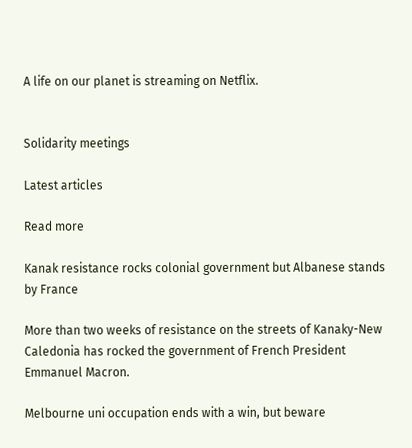A life on our planet is streaming on Netflix.


Solidarity meetings

Latest articles

Read more

Kanak resistance rocks colonial government but Albanese stands by France

More than two weeks of resistance on the streets of Kanaky-New Caledonia has rocked the government of French President Emmanuel Macron.

Melbourne uni occupation ends with a win, but beware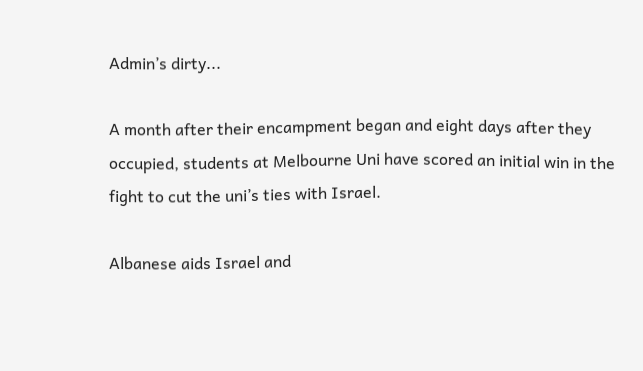Admin’s dirty...

A month after their encampment began and eight days after they occupied, students at Melbourne Uni have scored an initial win in the fight to cut the uni’s ties with Israel.

Albanese aids Israel and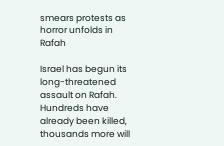smears protests as horror unfolds in Rafah

Israel has begun its long-threatened assault on Rafah. Hundreds have already been killed,  thousands more will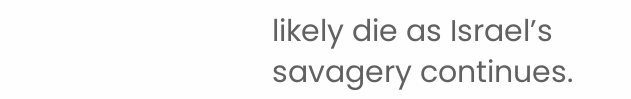likely die as Israel’s savagery continues.